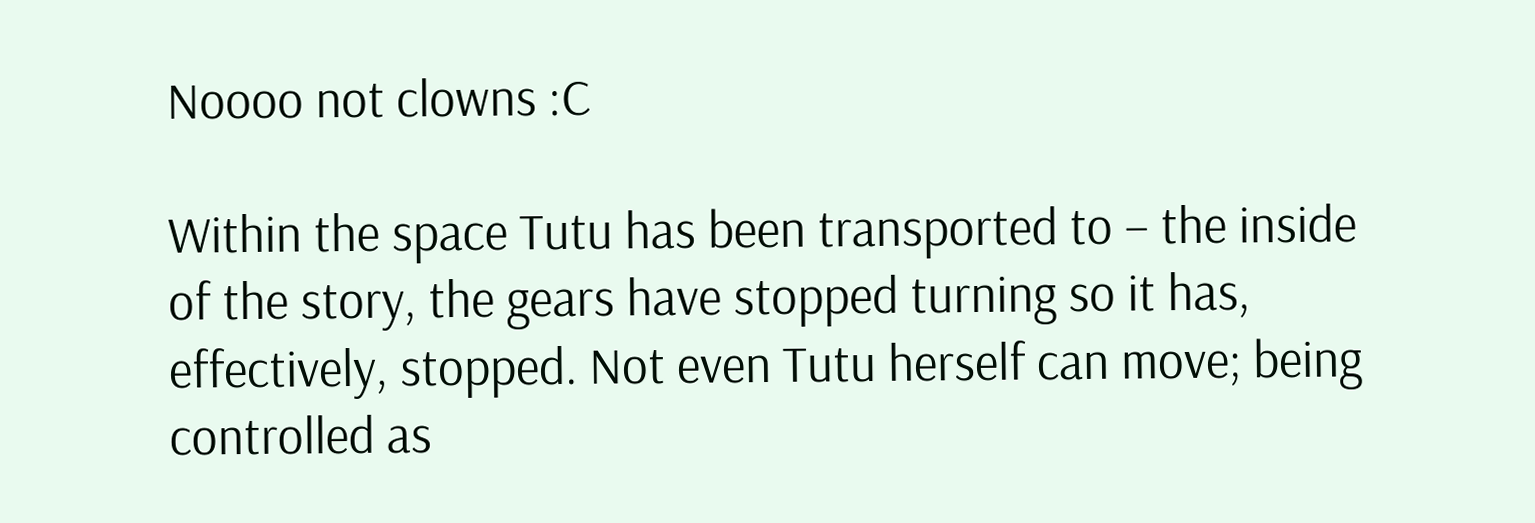Noooo not clowns :C

Within the space Tutu has been transported to – the inside of the story, the gears have stopped turning so it has, effectively, stopped. Not even Tutu herself can move; being controlled as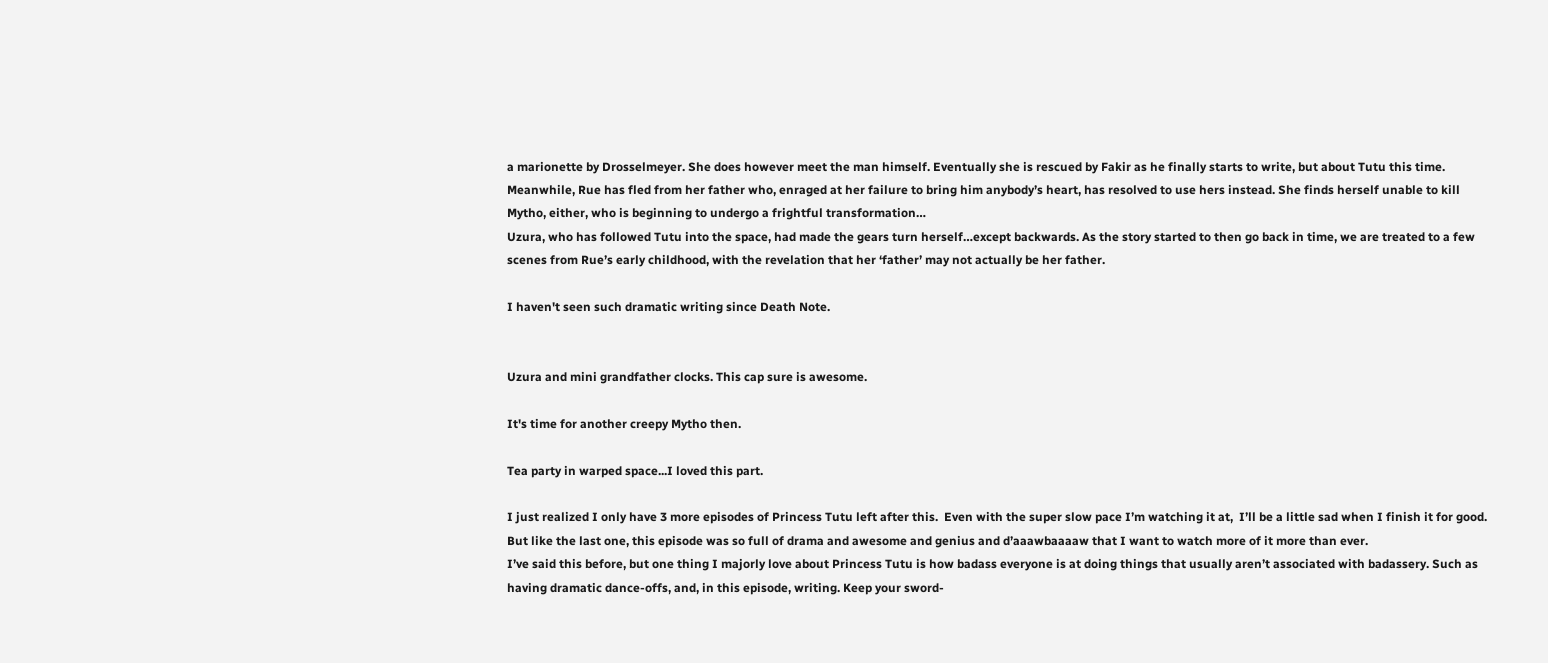a marionette by Drosselmeyer. She does however meet the man himself. Eventually she is rescued by Fakir as he finally starts to write, but about Tutu this time.
Meanwhile, Rue has fled from her father who, enraged at her failure to bring him anybody’s heart, has resolved to use hers instead. She finds herself unable to kill Mytho, either, who is beginning to undergo a frightful transformation…
Uzura, who has followed Tutu into the space, had made the gears turn herself…except backwards. As the story started to then go back in time, we are treated to a few scenes from Rue’s early childhood, with the revelation that her ‘father’ may not actually be her father.

I haven't seen such dramatic writing since Death Note.


Uzura and mini grandfather clocks. This cap sure is awesome.

It's time for another creepy Mytho then.

Tea party in warped space...I loved this part.

I just realized I only have 3 more episodes of Princess Tutu left after this.  Even with the super slow pace I’m watching it at,  I’ll be a little sad when I finish it for good. But like the last one, this episode was so full of drama and awesome and genius and d’aaawbaaaaw that I want to watch more of it more than ever.
I’ve said this before, but one thing I majorly love about Princess Tutu is how badass everyone is at doing things that usually aren’t associated with badassery. Such as having dramatic dance-offs, and, in this episode, writing. Keep your sword-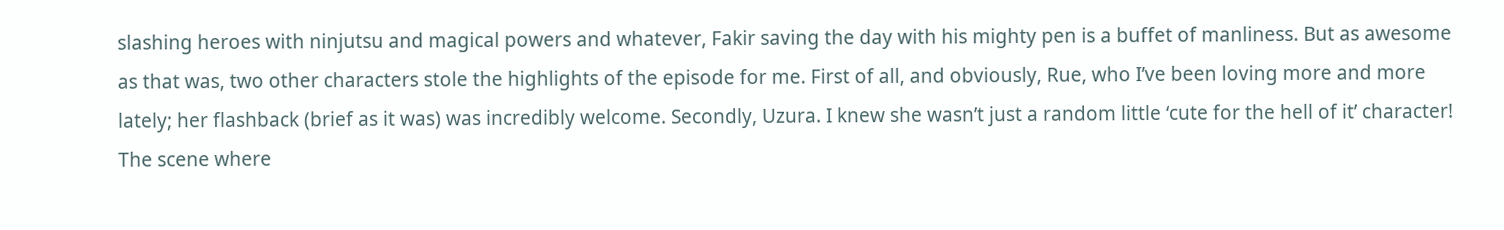slashing heroes with ninjutsu and magical powers and whatever, Fakir saving the day with his mighty pen is a buffet of manliness. But as awesome as that was, two other characters stole the highlights of the episode for me. First of all, and obviously, Rue, who I’ve been loving more and more lately; her flashback (brief as it was) was incredibly welcome. Secondly, Uzura. I knew she wasn’t just a random little ‘cute for the hell of it’ character! The scene where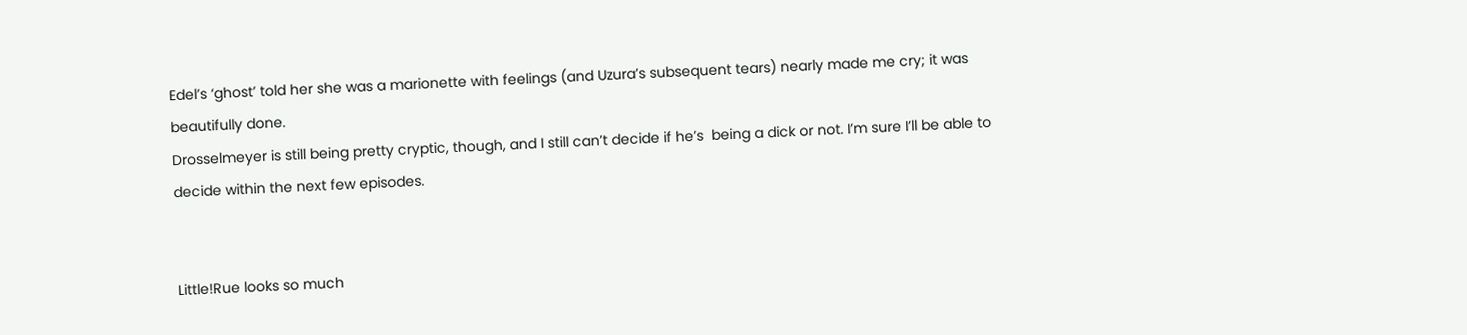Edel’s ‘ghost’ told her she was a marionette with feelings (and Uzura’s subsequent tears) nearly made me cry; it was beautifully done.
Drosselmeyer is still being pretty cryptic, though, and I still can’t decide if he’s  being a dick or not. I’m sure I’ll be able to decide within the next few episodes.


Little!Rue looks so much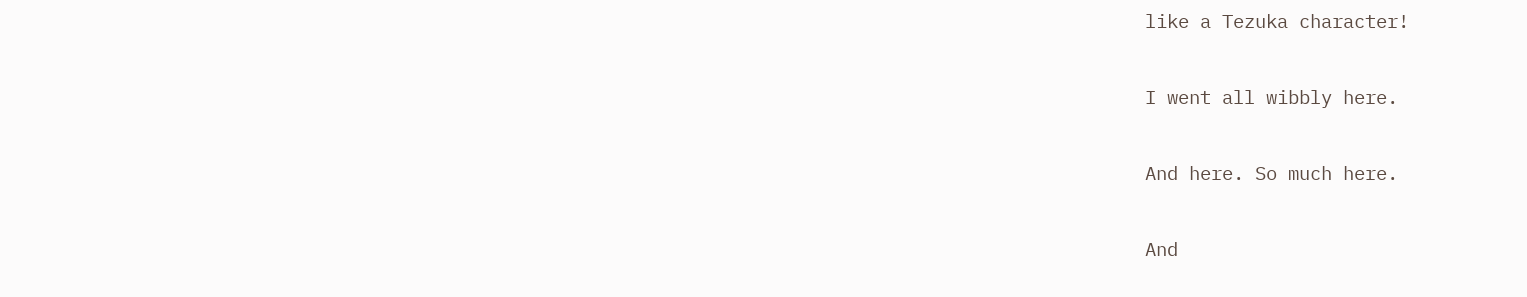like a Tezuka character!

I went all wibbly here.

And here. So much here.

And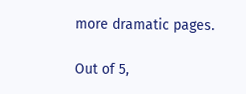more dramatic pages.

Out of 5,